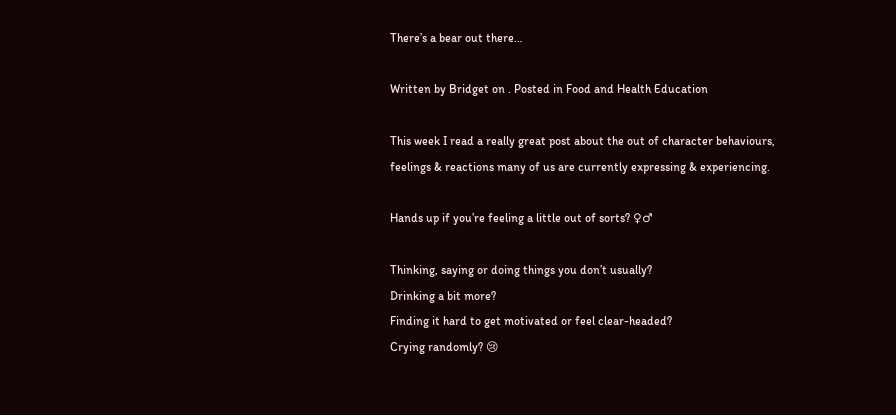There’s a bear out there…

Written by Bridget on . Posted in Food and Health Education

This week I read a really great post about the out of character behaviours, feelings & reactions many of us are currently expressing & experiencing.

Hands up if you’re feeling a little out of sorts? ♀♂

Thinking, saying or doing things you don’t usually?
Drinking a bit more?
Finding it hard to get motivated or feel clear-headed?
Crying randomly? 😢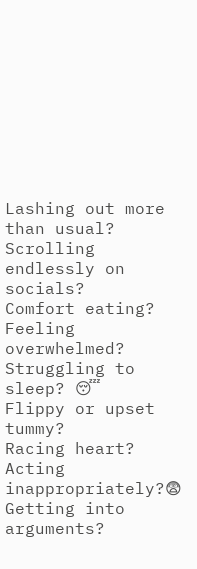Lashing out more than usual?
Scrolling endlessly on socials?
Comfort eating?
Feeling overwhelmed? Struggling to sleep? 😴
Flippy or upset tummy?
Racing heart?
Acting inappropriately?😨
Getting into arguments?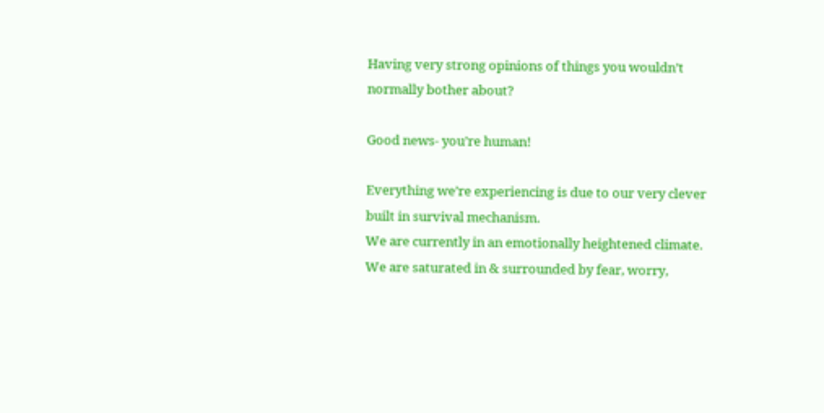Having very strong opinions of things you wouldn’t normally bother about?

Good news- you’re human!

Everything we’re experiencing is due to our very clever built in survival mechanism.
We are currently in an emotionally heightened climate.
We are saturated in & surrounded by fear, worry,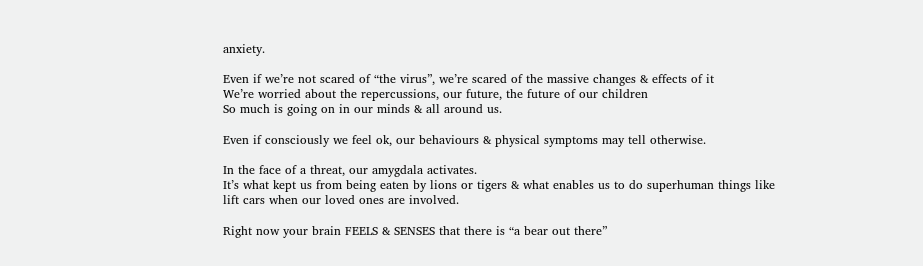anxiety.

Even if we’re not scared of “the virus”, we’re scared of the massive changes & effects of it
We’re worried about the repercussions, our future, the future of our children
So much is going on in our minds & all around us.

Even if consciously we feel ok, our behaviours & physical symptoms may tell otherwise.

In the face of a threat, our amygdala activates.
It’s what kept us from being eaten by lions or tigers & what enables us to do superhuman things like lift cars when our loved ones are involved.

Right now your brain FEELS & SENSES that there is “a bear out there”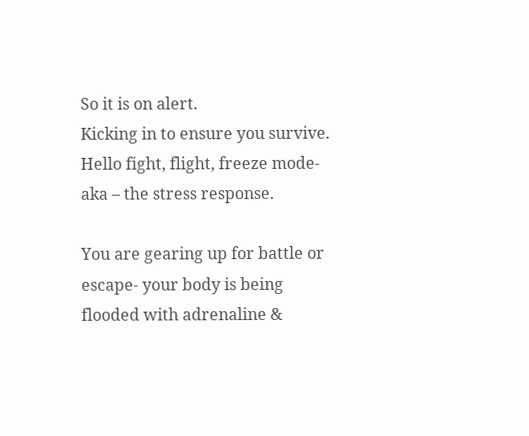So it is on alert.
Kicking in to ensure you survive.
Hello fight, flight, freeze mode-  aka – the stress response.

You are gearing up for battle or escape- your body is being flooded with adrenaline &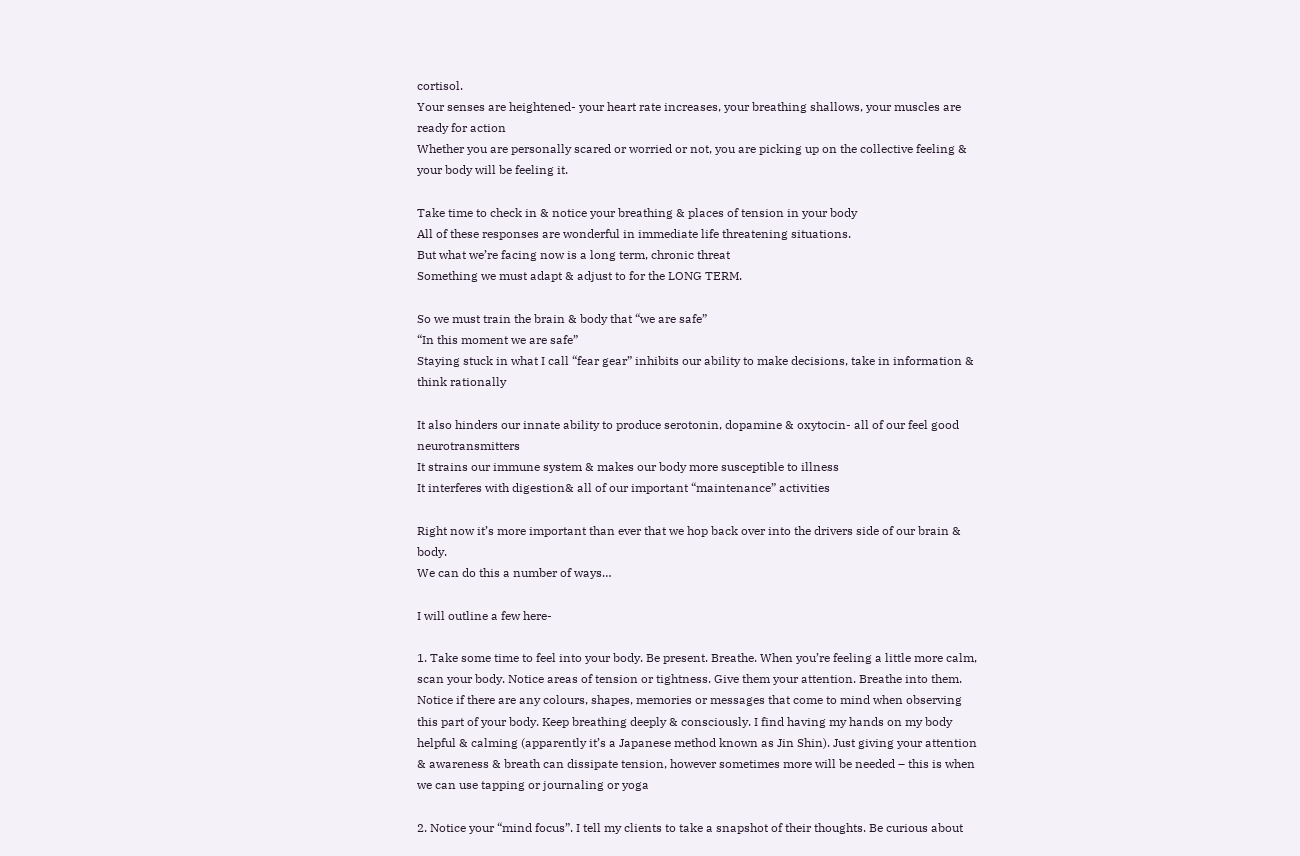cortisol.
Your senses are heightened- your heart rate increases, your breathing shallows, your muscles are ready for action
Whether you are personally scared or worried or not, you are picking up on the collective feeling & your body will be feeling it.

Take time to check in & notice your breathing & places of tension in your body
All of these responses are wonderful in immediate life threatening situations.
But what we’re facing now is a long term, chronic threat
Something we must adapt & adjust to for the LONG TERM.

So we must train the brain & body that “we are safe”
“In this moment we are safe”
Staying stuck in what I call “fear gear” inhibits our ability to make decisions, take in information & think rationally

It also hinders our innate ability to produce serotonin, dopamine & oxytocin- all of our feel good neurotransmitters
It strains our immune system & makes our body more susceptible to illness
It interferes with digestion& all of our important “maintenance” activities

Right now it’s more important than ever that we hop back over into the drivers side of our brain & body.
We can do this a number of ways…

I will outline a few here-

1. Take some time to feel into your body. Be present. Breathe. When you’re feeling a little more calm, scan your body. Notice areas of tension or tightness. Give them your attention. Breathe into them. Notice if there are any colours, shapes, memories or messages that come to mind when observing this part of your body. Keep breathing deeply & consciously. I find having my hands on my body helpful & calming (apparently it’s a Japanese method known as Jin Shin). Just giving your attention & awareness & breath can dissipate tension, however sometimes more will be needed – this is when we can use tapping or journaling or yoga

2. Notice your “mind focus”. I tell my clients to take a snapshot of their thoughts. Be curious about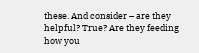these. And consider – are they helpful? True? Are they feeding how you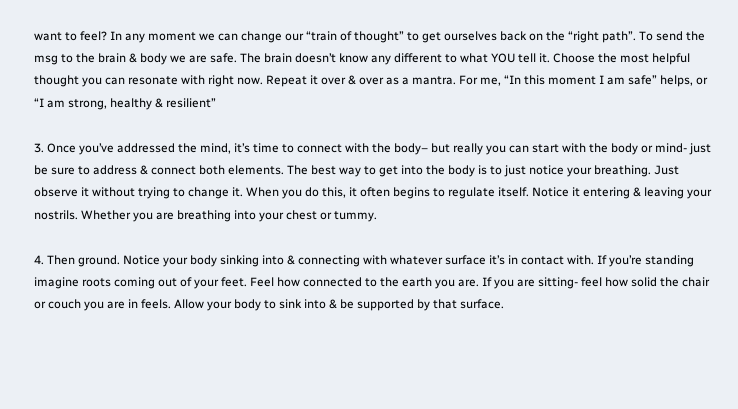want to feel? In any moment we can change our “train of thought” to get ourselves back on the “right path”. To send the msg to the brain & body we are safe. The brain doesn’t know any different to what YOU tell it. Choose the most helpful thought you can resonate with right now. Repeat it over & over as a mantra. For me, “In this moment I am safe” helps, or “I am strong, healthy & resilient”

3. Once you’ve addressed the mind, it’s time to connect with the body– but really you can start with the body or mind- just be sure to address & connect both elements. The best way to get into the body is to just notice your breathing. Just observe it without trying to change it. When you do this, it often begins to regulate itself. Notice it entering & leaving your nostrils. Whether you are breathing into your chest or tummy.

4. Then ground. Notice your body sinking into & connecting with whatever surface it’s in contact with. If you’re standing imagine roots coming out of your feet. Feel how connected to the earth you are. If you are sitting- feel how solid the chair or couch you are in feels. Allow your body to sink into & be supported by that surface.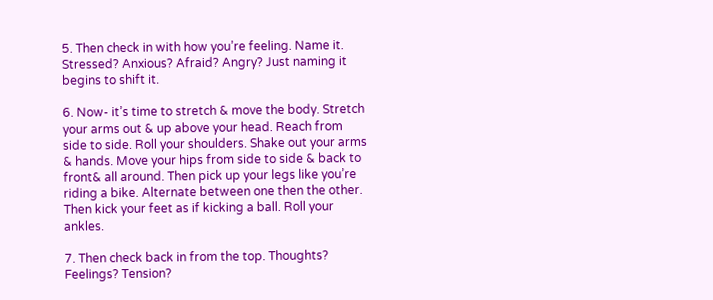5. Then check in with how you’re feeling. Name it. Stressed? Anxious? Afraid? Angry? Just naming it begins to shift it.

6. Now- it’s time to stretch & move the body. Stretch your arms out & up above your head. Reach from side to side. Roll your shoulders. Shake out your arms & hands. Move your hips from side to side & back to front& all around. Then pick up your legs like you’re riding a bike. Alternate between one then the other. Then kick your feet as if kicking a ball. Roll your ankles.

7. Then check back in from the top. Thoughts? Feelings? Tension?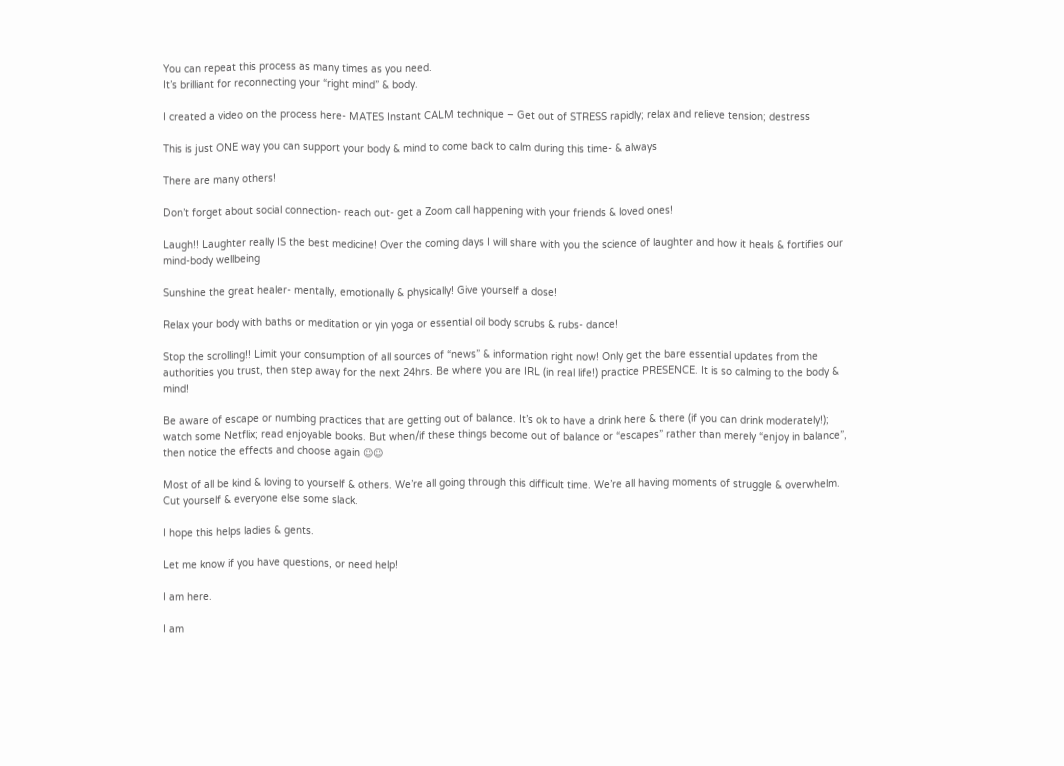You can repeat this process as many times as you need.
It’s brilliant for reconnecting your “right mind” & body.

I created a video on the process here- MATES Instant CALM technique – Get out of STRESS rapidly; relax and relieve tension; destress

This is just ONE way you can support your body & mind to come back to calm during this time- & always

There are many others!

Don’t forget about social connection- reach out- get a Zoom call happening with your friends & loved ones!

Laugh!! Laughter really IS the best medicine! Over the coming days I will share with you the science of laughter and how it heals & fortifies our mind-body wellbeing

Sunshine the great healer- mentally, emotionally & physically! Give yourself a dose!

Relax your body with baths or meditation or yin yoga or essential oil body scrubs & rubs- dance!

Stop the scrolling!! Limit your consumption of all sources of “news” & information right now! Only get the bare essential updates from the authorities you trust, then step away for the next 24hrs. Be where you are IRL (in real life!) practice PRESENCE. It is so calming to the body & mind!

Be aware of escape or numbing practices that are getting out of balance. It’s ok to have a drink here & there (if you can drink moderately!); watch some Netflix; read enjoyable books. But when/if these things become out of balance or “escapes” rather than merely “enjoy in balance”, then notice the effects and choose again ☺☺

Most of all be kind & loving to yourself & others. We’re all going through this difficult time. We’re all having moments of struggle & overwhelm. Cut yourself & everyone else some slack.

I hope this helps ladies & gents.

Let me know if you have questions, or need help!

I am here.

I am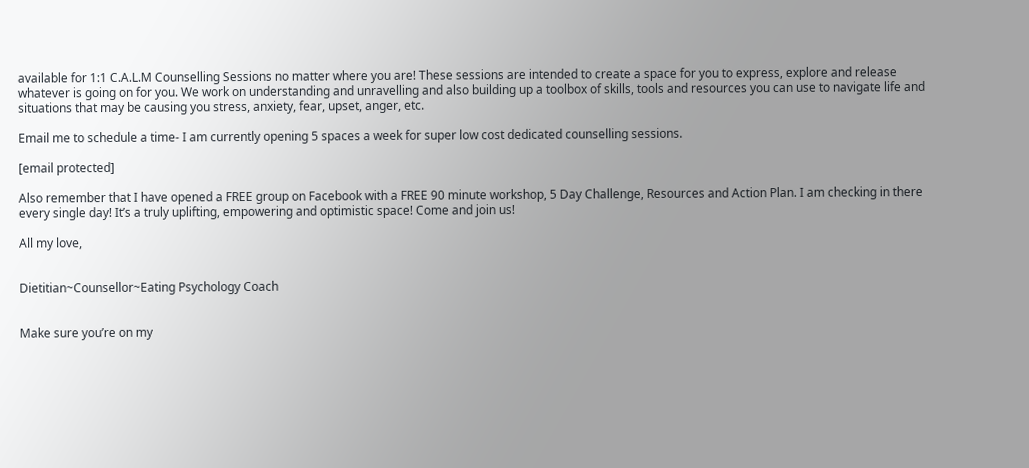available for 1:1 C.A.L.M Counselling Sessions no matter where you are! These sessions are intended to create a space for you to express, explore and release whatever is going on for you. We work on understanding and unravelling and also building up a toolbox of skills, tools and resources you can use to navigate life and situations that may be causing you stress, anxiety, fear, upset, anger, etc.

Email me to schedule a time- I am currently opening 5 spaces a week for super low cost dedicated counselling sessions.

[email protected]

Also remember that I have opened a FREE group on Facebook with a FREE 90 minute workshop, 5 Day Challenge, Resources and Action Plan. I am checking in there every single day! It’s a truly uplifting, empowering and optimistic space! Come and join us!

All my love,


Dietitian~Counsellor~Eating Psychology Coach


Make sure you’re on my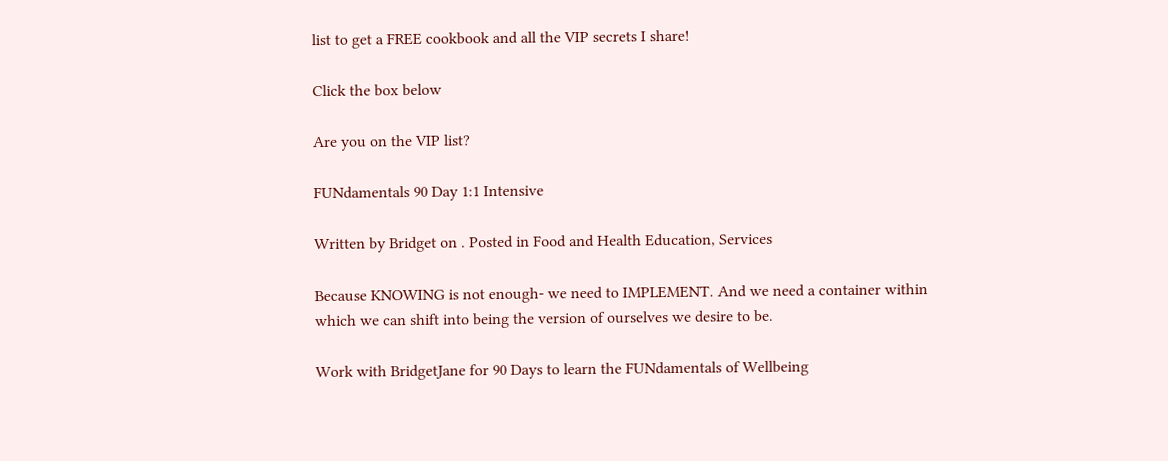list to get a FREE cookbook and all the VIP secrets I share!

Click the box below

Are you on the VIP list?

FUNdamentals 90 Day 1:1 Intensive

Written by Bridget on . Posted in Food and Health Education, Services

Because KNOWING is not enough- we need to IMPLEMENT. And we need a container within which we can shift into being the version of ourselves we desire to be.

Work with BridgetJane for 90 Days to learn the FUNdamentals of Wellbeing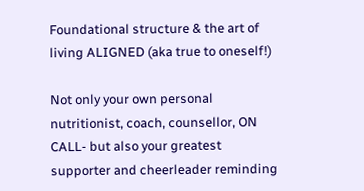Foundational structure & the art of living ALIGNED (aka true to oneself!)

Not only your own personal nutritionist, coach, counsellor, ON CALL- but also your greatest supporter and cheerleader reminding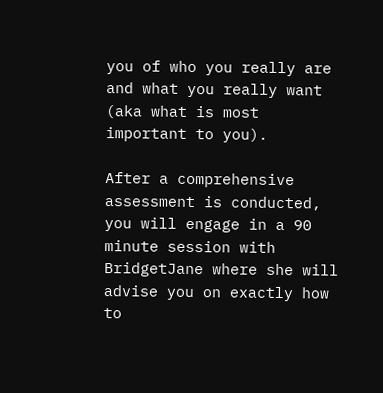you of who you really are and what you really want (aka what is most important to you).

After a comprehensive assessment is conducted, you will engage in a 90 minute session with BridgetJane where she will advise you on exactly how to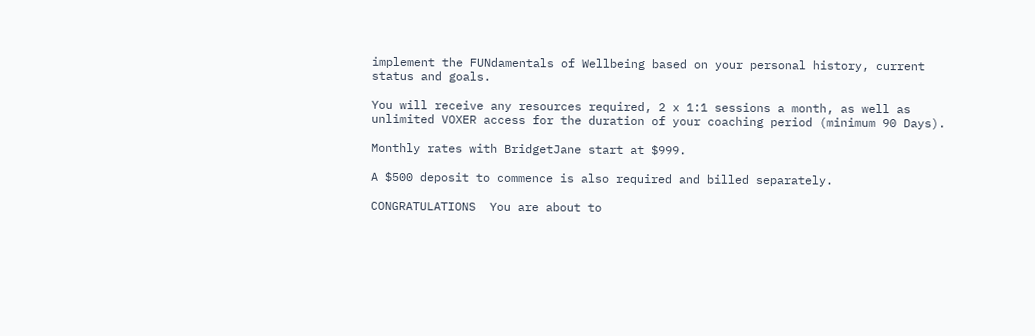implement the FUNdamentals of Wellbeing based on your personal history, current status and goals.

You will receive any resources required, 2 x 1:1 sessions a month, as well as unlimited VOXER access for the duration of your coaching period (minimum 90 Days).

Monthly rates with BridgetJane start at $999.

A $500 deposit to commence is also required and billed separately.

CONGRATULATIONS  You are about to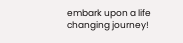embark upon a life changing journey!